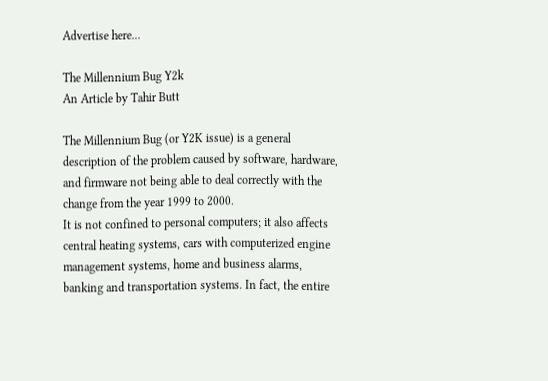Advertise here...

The Millennium Bug Y2k
An Article by Tahir Butt

The Millennium Bug (or Y2K issue) is a general description of the problem caused by software, hardware, and firmware not being able to deal correctly with the change from the year 1999 to 2000.
It is not confined to personal computers; it also affects central heating systems, cars with computerized engine management systems, home and business alarms, banking and transportation systems. In fact, the entire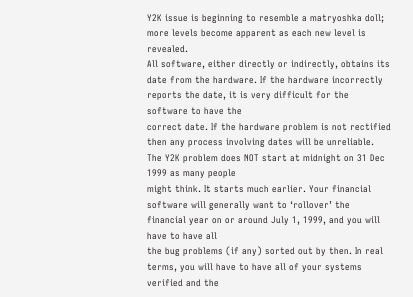Y2K issue is beginning to resemble a matryoshka doll; more levels become apparent as each new level is revealed.
All software, either directly or indirectly, obtains its date from the hardware. If the hardware incorrectly reports the date, it is very difficult for the software to have the
correct date. If the hardware problem is not rectified then any process involving dates will be unreliable.
The Y2K problem does NOT start at midnight on 31 Dec 1999 as many people
might think. It starts much earlier. Your financial software will generally want to ‘rollover’ the financial year on or around July 1, 1999, and you will have to have all
the bug problems (if any) sorted out by then. In real terms, you will have to have all of your systems verified and the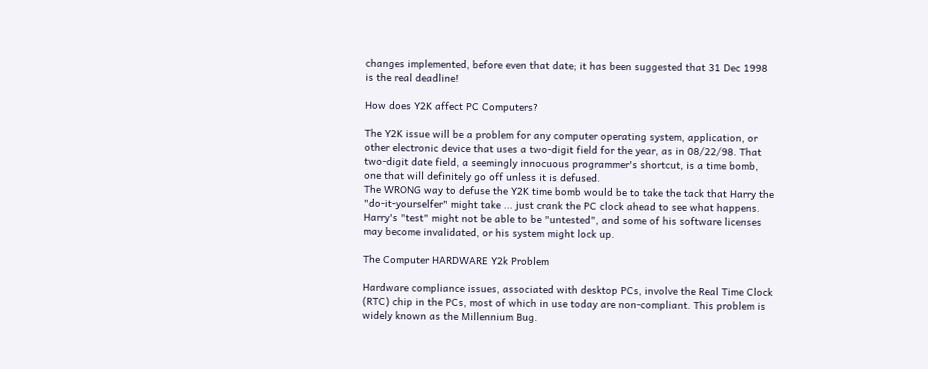changes implemented, before even that date; it has been suggested that 31 Dec 1998 is the real deadline!

How does Y2K affect PC Computers?

The Y2K issue will be a problem for any computer operating system, application, or other electronic device that uses a two-digit field for the year, as in 08/22/98. That two-digit date field, a seemingly innocuous programmer's shortcut, is a time bomb, one that will definitely go off unless it is defused.
The WRONG way to defuse the Y2K time bomb would be to take the tack that Harry the "do-it-yourselfer" might take ... just crank the PC clock ahead to see what happens. Harry's "test" might not be able to be "untested", and some of his software licenses may become invalidated, or his system might lock up.

The Computer HARDWARE Y2k Problem

Hardware compliance issues, associated with desktop PCs, involve the Real Time Clock (RTC) chip in the PCs, most of which in use today are non-compliant. This problem is widely known as the Millennium Bug.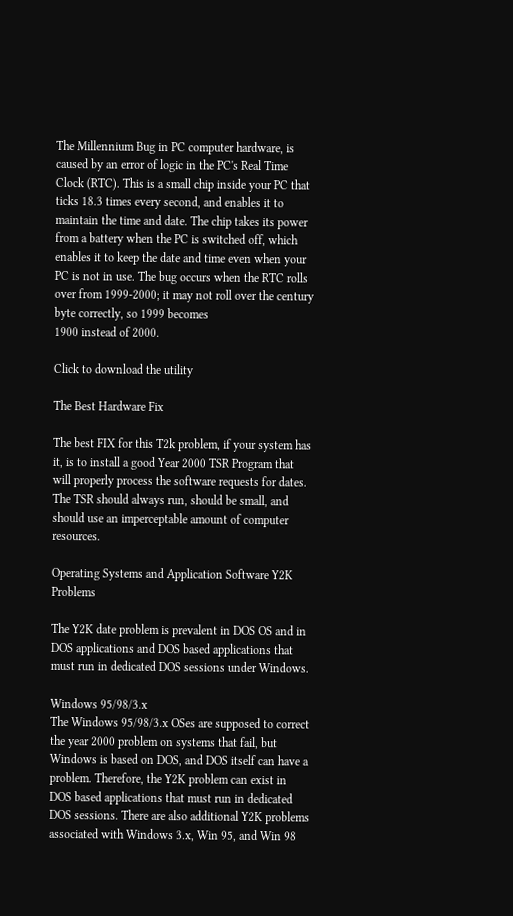The Millennium Bug in PC computer hardware, is caused by an error of logic in the PC's Real Time Clock (RTC). This is a small chip inside your PC that ticks 18.3 times every second, and enables it to maintain the time and date. The chip takes its power from a battery when the PC is switched off, which enables it to keep the date and time even when your PC is not in use. The bug occurs when the RTC rolls over from 1999-2000; it may not roll over the century byte correctly, so 1999 becomes
1900 instead of 2000.

Click to download the utility

The Best Hardware Fix

The best FIX for this T2k problem, if your system has it, is to install a good Year 2000 TSR Program that will properly process the software requests for dates. The TSR should always run, should be small, and should use an imperceptable amount of computer resources.

Operating Systems and Application Software Y2K Problems

The Y2K date problem is prevalent in DOS OS and in DOS applications and DOS based applications that must run in dedicated DOS sessions under Windows.

Windows 95/98/3.x
The Windows 95/98/3.x OSes are supposed to correct the year 2000 problem on systems that fail, but Windows is based on DOS, and DOS itself can have a problem. Therefore, the Y2K problem can exist in DOS based applications that must run in dedicated DOS sessions. There are also additional Y2K problems associated with Windows 3.x, Win 95, and Win 98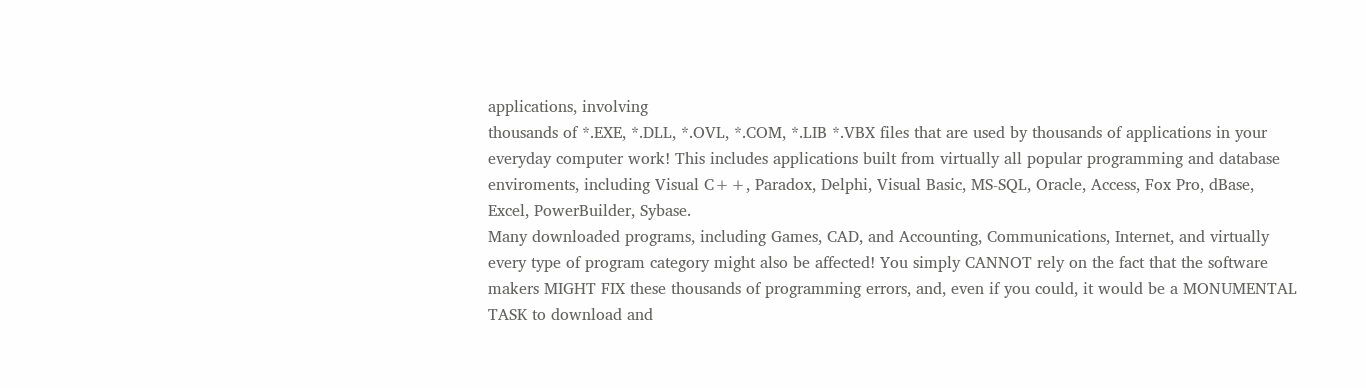applications, involving
thousands of *.EXE, *.DLL, *.OVL, *.COM, *.LIB *.VBX files that are used by thousands of applications in your everyday computer work! This includes applications built from virtually all popular programming and database enviroments, including Visual C++, Paradox, Delphi, Visual Basic, MS-SQL, Oracle, Access, Fox Pro, dBase, Excel, PowerBuilder, Sybase.
Many downloaded programs, including Games, CAD, and Accounting, Communications, Internet, and virtually every type of program category might also be affected! You simply CANNOT rely on the fact that the software makers MIGHT FIX these thousands of programming errors, and, even if you could, it would be a MONUMENTAL TASK to download and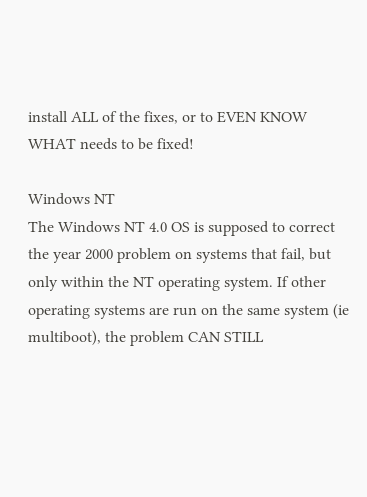install ALL of the fixes, or to EVEN KNOW WHAT needs to be fixed!

Windows NT
The Windows NT 4.0 OS is supposed to correct the year 2000 problem on systems that fail, but only within the NT operating system. If other operating systems are run on the same system (ie multiboot), the problem CAN STILL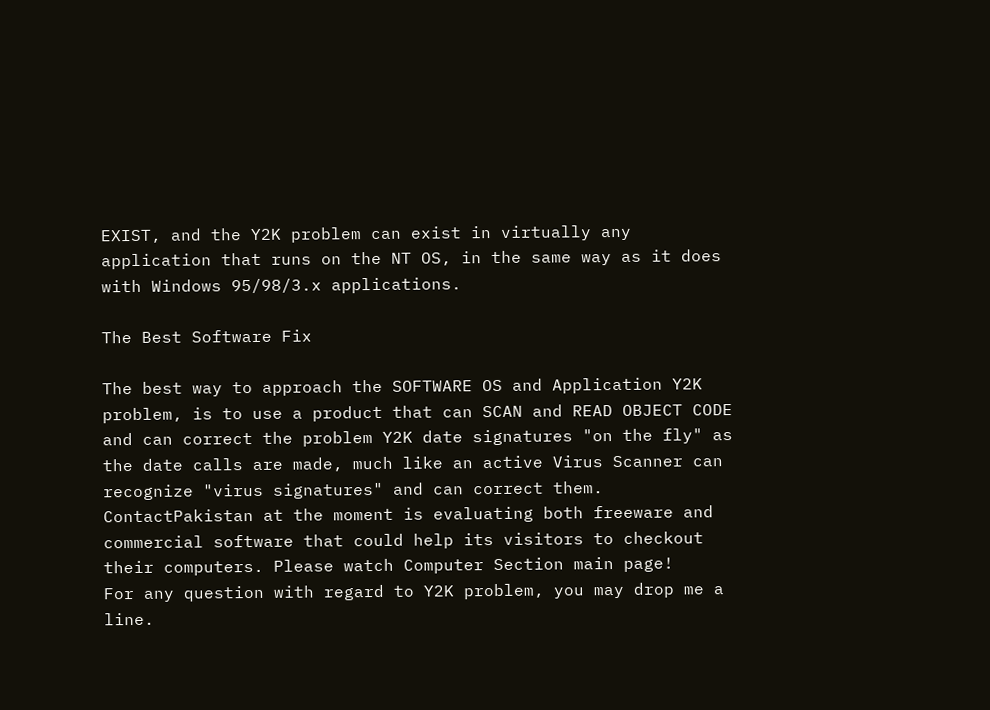EXIST, and the Y2K problem can exist in virtually any application that runs on the NT OS, in the same way as it does with Windows 95/98/3.x applications.

The Best Software Fix

The best way to approach the SOFTWARE OS and Application Y2K problem, is to use a product that can SCAN and READ OBJECT CODE and can correct the problem Y2K date signatures "on the fly" as the date calls are made, much like an active Virus Scanner can recognize "virus signatures" and can correct them.
ContactPakistan at the moment is evaluating both freeware and commercial software that could help its visitors to checkout their computers. Please watch Computer Section main page!
For any question with regard to Y2K problem, you may drop me a line.